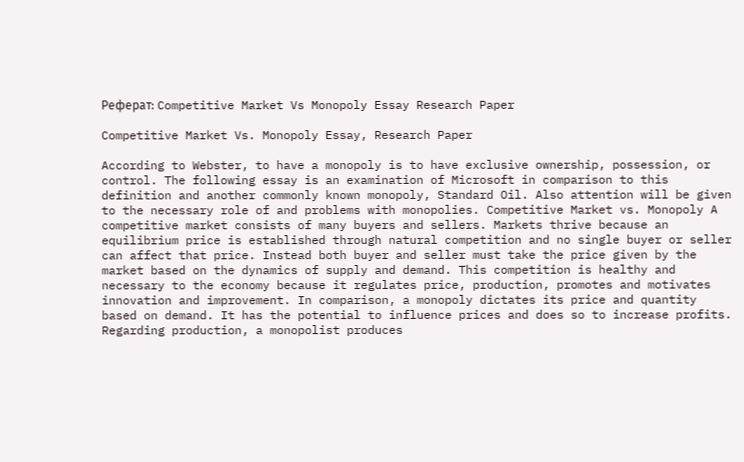Реферат: Competitive Market Vs Monopoly Essay Research Paper

Competitive Market Vs. Monopoly Essay, Research Paper

According to Webster, to have a monopoly is to have exclusive ownership, possession, or control. The following essay is an examination of Microsoft in comparison to this definition and another commonly known monopoly, Standard Oil. Also attention will be given to the necessary role of and problems with monopolies. Competitive Market vs. Monopoly A competitive market consists of many buyers and sellers. Markets thrive because an equilibrium price is established through natural competition and no single buyer or seller can affect that price. Instead both buyer and seller must take the price given by the market based on the dynamics of supply and demand. This competition is healthy and necessary to the economy because it regulates price, production, promotes and motivates innovation and improvement. In comparison, a monopoly dictates its price and quantity based on demand. It has the potential to influence prices and does so to increase profits. Regarding production, a monopolist produces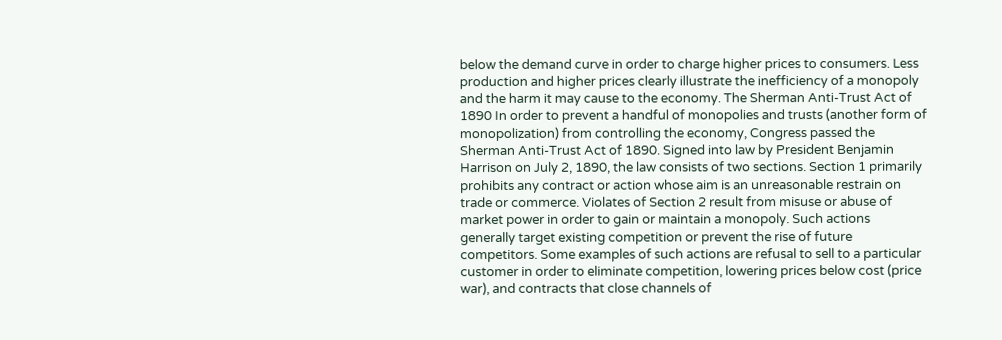below the demand curve in order to charge higher prices to consumers. Less production and higher prices clearly illustrate the inefficiency of a monopoly and the harm it may cause to the economy. The Sherman Anti-Trust Act of 1890 In order to prevent a handful of monopolies and trusts (another form of monopolization) from controlling the economy, Congress passed the Sherman Anti-Trust Act of 1890. Signed into law by President Benjamin Harrison on July 2, 1890, the law consists of two sections. Section 1 primarily prohibits any contract or action whose aim is an unreasonable restrain on trade or commerce. Violates of Section 2 result from misuse or abuse of market power in order to gain or maintain a monopoly. Such actions generally target existing competition or prevent the rise of future competitors. Some examples of such actions are refusal to sell to a particular customer in order to eliminate competition, lowering prices below cost (price war), and contracts that close channels of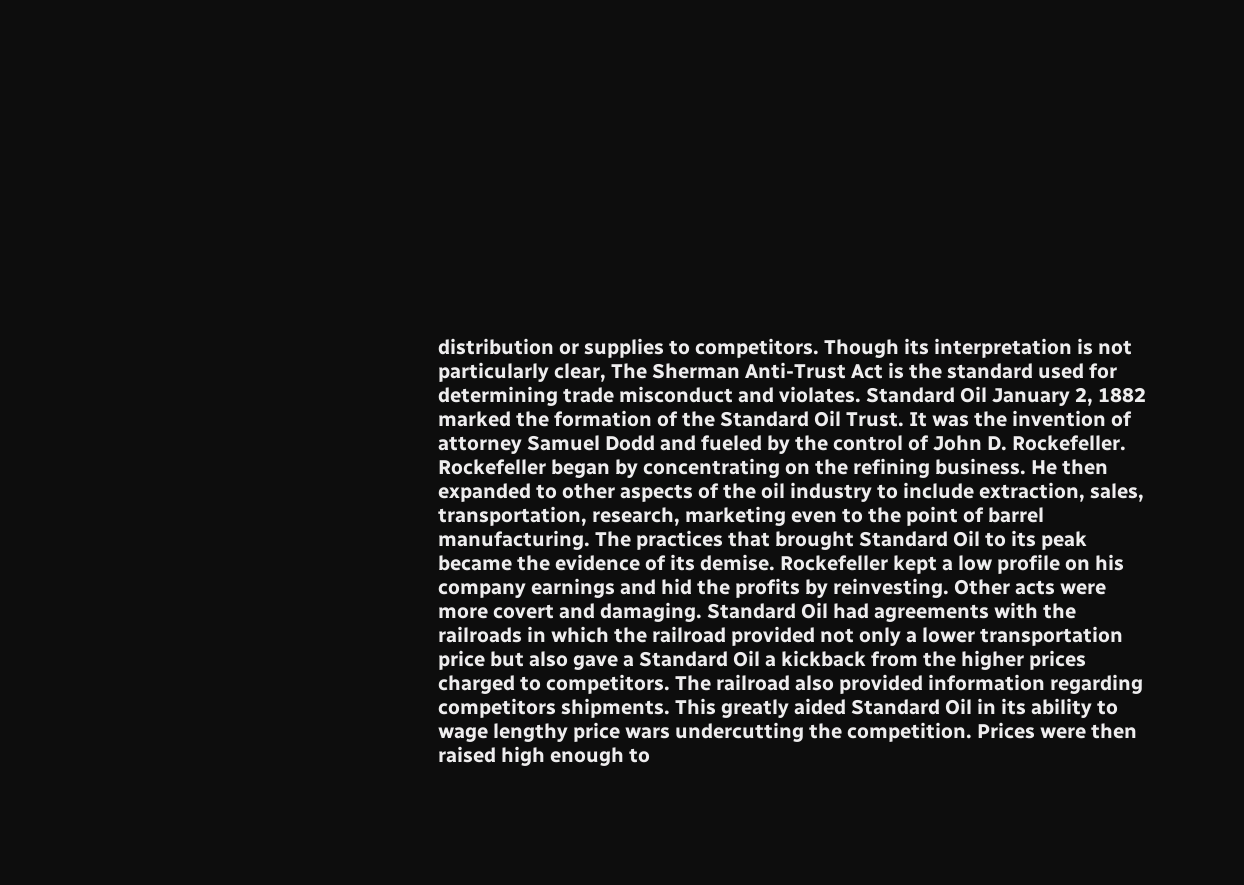distribution or supplies to competitors. Though its interpretation is not particularly clear, The Sherman Anti-Trust Act is the standard used for determining trade misconduct and violates. Standard Oil January 2, 1882 marked the formation of the Standard Oil Trust. It was the invention of attorney Samuel Dodd and fueled by the control of John D. Rockefeller. Rockefeller began by concentrating on the refining business. He then expanded to other aspects of the oil industry to include extraction, sales, transportation, research, marketing even to the point of barrel manufacturing. The practices that brought Standard Oil to its peak became the evidence of its demise. Rockefeller kept a low profile on his company earnings and hid the profits by reinvesting. Other acts were more covert and damaging. Standard Oil had agreements with the railroads in which the railroad provided not only a lower transportation price but also gave a Standard Oil a kickback from the higher prices charged to competitors. The railroad also provided information regarding competitors shipments. This greatly aided Standard Oil in its ability to wage lengthy price wars undercutting the competition. Prices were then raised high enough to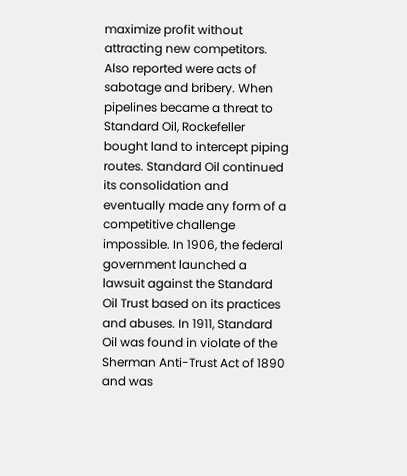maximize profit without attracting new competitors. Also reported were acts of sabotage and bribery. When pipelines became a threat to Standard Oil, Rockefeller bought land to intercept piping routes. Standard Oil continued its consolidation and eventually made any form of a competitive challenge impossible. In 1906, the federal government launched a lawsuit against the Standard Oil Trust based on its practices and abuses. In 1911, Standard Oil was found in violate of the Sherman Anti-Trust Act of 1890 and was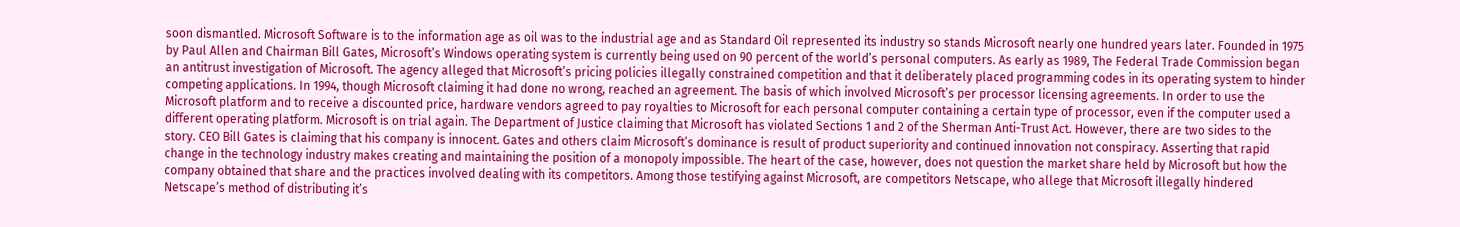soon dismantled. Microsoft Software is to the information age as oil was to the industrial age and as Standard Oil represented its industry so stands Microsoft nearly one hundred years later. Founded in 1975 by Paul Allen and Chairman Bill Gates, Microsoft’s Windows operating system is currently being used on 90 percent of the world’s personal computers. As early as 1989, The Federal Trade Commission began an antitrust investigation of Microsoft. The agency alleged that Microsoft’s pricing policies illegally constrained competition and that it deliberately placed programming codes in its operating system to hinder competing applications. In 1994, though Microsoft claiming it had done no wrong, reached an agreement. The basis of which involved Microsoft’s per processor licensing agreements. In order to use the Microsoft platform and to receive a discounted price, hardware vendors agreed to pay royalties to Microsoft for each personal computer containing a certain type of processor, even if the computer used a different operating platform. Microsoft is on trial again. The Department of Justice claiming that Microsoft has violated Sections 1 and 2 of the Sherman Anti-Trust Act. However, there are two sides to the story. CEO Bill Gates is claiming that his company is innocent. Gates and others claim Microsoft’s dominance is result of product superiority and continued innovation not conspiracy. Asserting that rapid change in the technology industry makes creating and maintaining the position of a monopoly impossible. The heart of the case, however, does not question the market share held by Microsoft but how the company obtained that share and the practices involved dealing with its competitors. Among those testifying against Microsoft, are competitors Netscape, who allege that Microsoft illegally hindered Netscape’s method of distributing it’s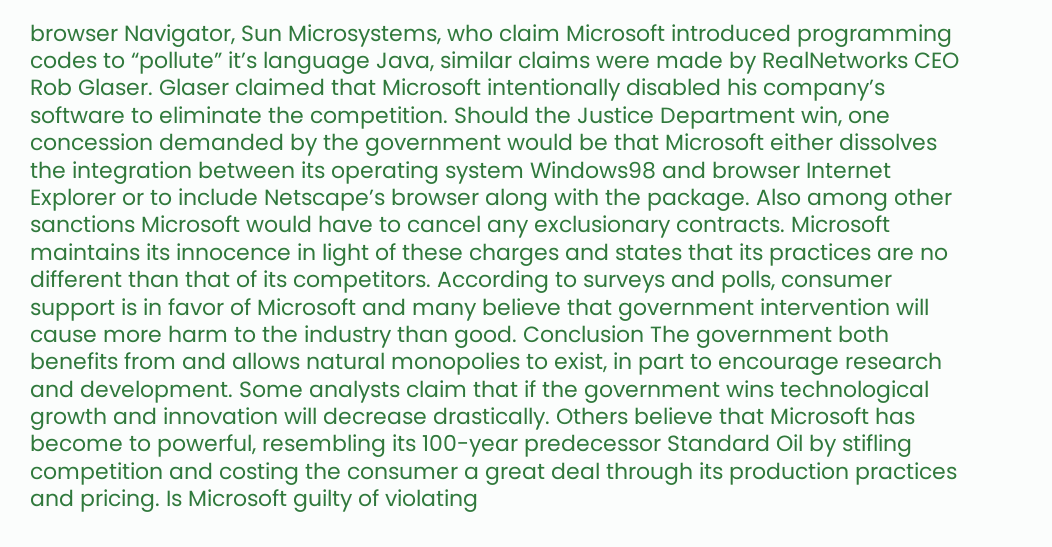browser Navigator, Sun Microsystems, who claim Microsoft introduced programming codes to “pollute” it’s language Java, similar claims were made by RealNetworks CEO Rob Glaser. Glaser claimed that Microsoft intentionally disabled his company’s software to eliminate the competition. Should the Justice Department win, one concession demanded by the government would be that Microsoft either dissolves the integration between its operating system Windows98 and browser Internet Explorer or to include Netscape’s browser along with the package. Also among other sanctions Microsoft would have to cancel any exclusionary contracts. Microsoft maintains its innocence in light of these charges and states that its practices are no different than that of its competitors. According to surveys and polls, consumer support is in favor of Microsoft and many believe that government intervention will cause more harm to the industry than good. Conclusion The government both benefits from and allows natural monopolies to exist, in part to encourage research and development. Some analysts claim that if the government wins technological growth and innovation will decrease drastically. Others believe that Microsoft has become to powerful, resembling its 100-year predecessor Standard Oil by stifling competition and costing the consumer a great deal through its production practices and pricing. Is Microsoft guilty of violating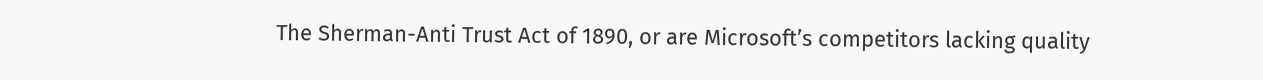The Sherman-Anti Trust Act of 1890, or are Microsoft’s competitors lacking quality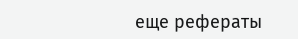еще рефераты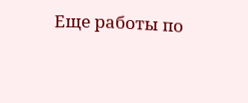Еще работы по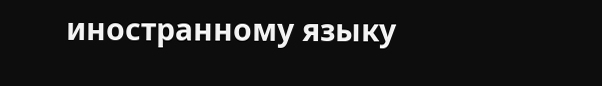иностранному языку